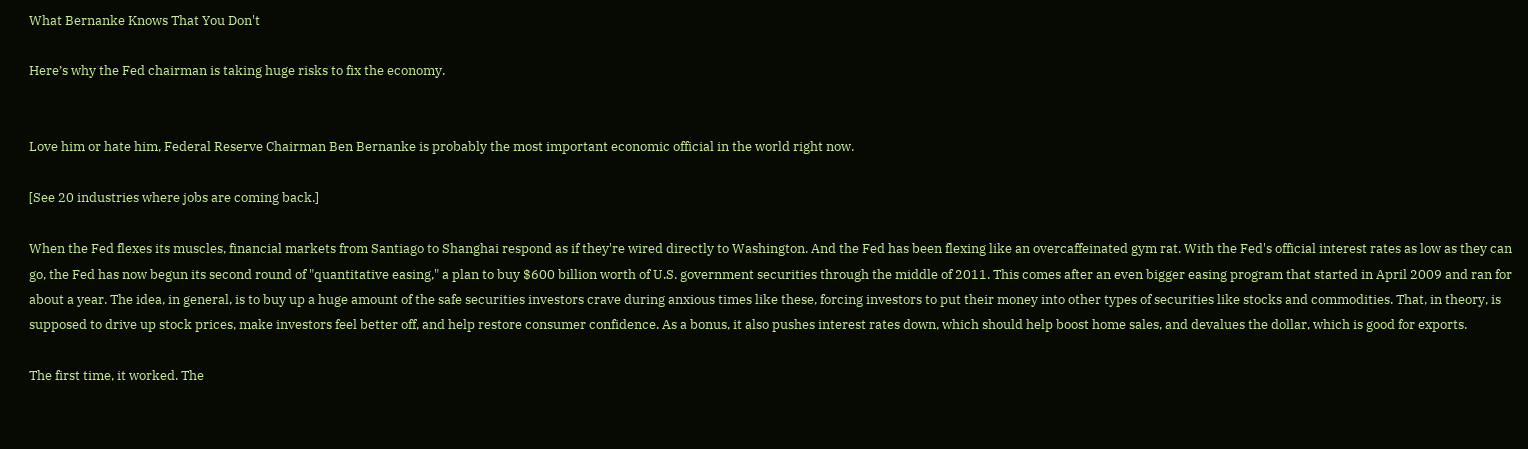What Bernanke Knows That You Don't

Here’s why the Fed chairman is taking huge risks to fix the economy.


Love him or hate him, Federal Reserve Chairman Ben Bernanke is probably the most important economic official in the world right now.

[See 20 industries where jobs are coming back.]

When the Fed flexes its muscles, financial markets from Santiago to Shanghai respond as if they're wired directly to Washington. And the Fed has been flexing like an overcaffeinated gym rat. With the Fed's official interest rates as low as they can go, the Fed has now begun its second round of "quantitative easing," a plan to buy $600 billion worth of U.S. government securities through the middle of 2011. This comes after an even bigger easing program that started in April 2009 and ran for about a year. The idea, in general, is to buy up a huge amount of the safe securities investors crave during anxious times like these, forcing investors to put their money into other types of securities like stocks and commodities. That, in theory, is supposed to drive up stock prices, make investors feel better off, and help restore consumer confidence. As a bonus, it also pushes interest rates down, which should help boost home sales, and devalues the dollar, which is good for exports.

The first time, it worked. The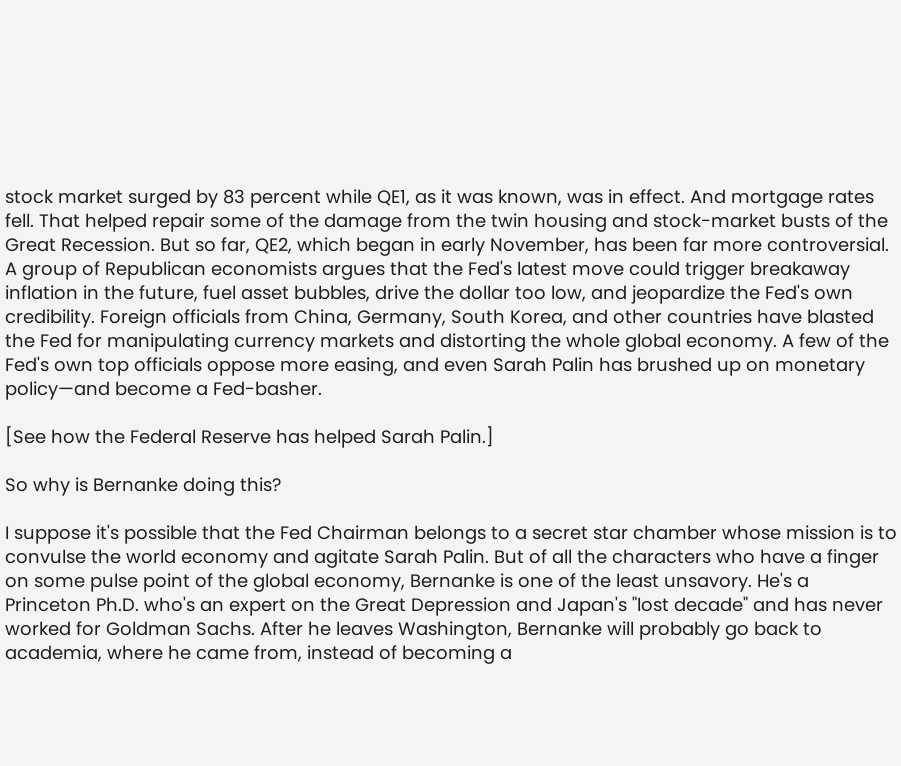stock market surged by 83 percent while QE1, as it was known, was in effect. And mortgage rates fell. That helped repair some of the damage from the twin housing and stock-market busts of the Great Recession. But so far, QE2, which began in early November, has been far more controversial. A group of Republican economists argues that the Fed's latest move could trigger breakaway inflation in the future, fuel asset bubbles, drive the dollar too low, and jeopardize the Fed's own credibility. Foreign officials from China, Germany, South Korea, and other countries have blasted the Fed for manipulating currency markets and distorting the whole global economy. A few of the Fed's own top officials oppose more easing, and even Sarah Palin has brushed up on monetary policy—and become a Fed-basher.

[See how the Federal Reserve has helped Sarah Palin.]

So why is Bernanke doing this?

I suppose it's possible that the Fed Chairman belongs to a secret star chamber whose mission is to convulse the world economy and agitate Sarah Palin. But of all the characters who have a finger on some pulse point of the global economy, Bernanke is one of the least unsavory. He's a Princeton Ph.D. who's an expert on the Great Depression and Japan's "lost decade" and has never worked for Goldman Sachs. After he leaves Washington, Bernanke will probably go back to academia, where he came from, instead of becoming a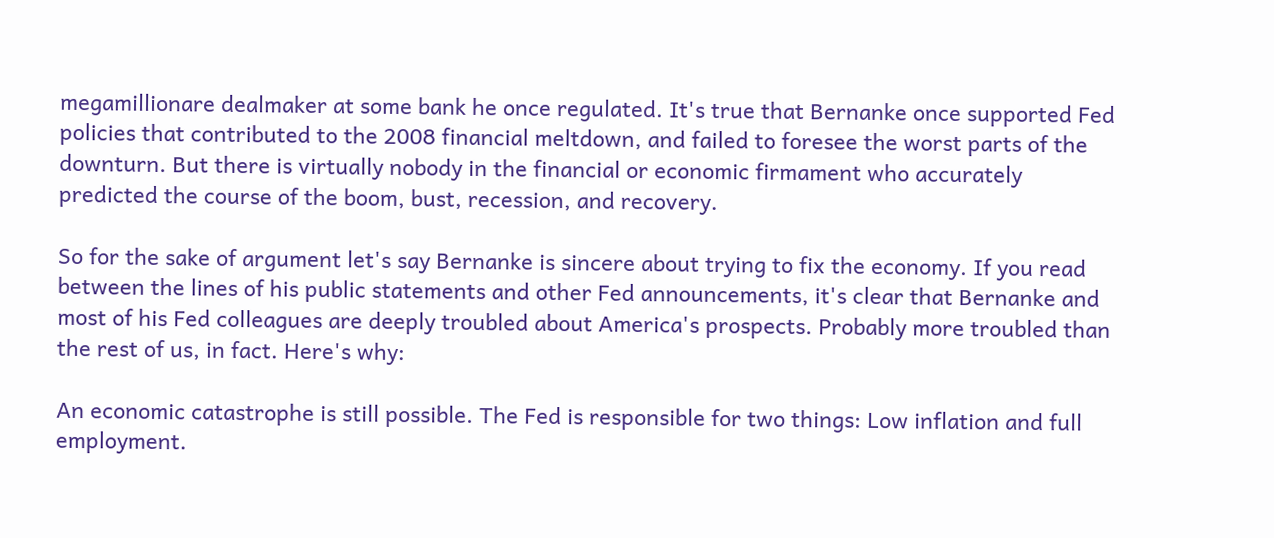megamillionare dealmaker at some bank he once regulated. It's true that Bernanke once supported Fed policies that contributed to the 2008 financial meltdown, and failed to foresee the worst parts of the downturn. But there is virtually nobody in the financial or economic firmament who accurately predicted the course of the boom, bust, recession, and recovery.

So for the sake of argument let's say Bernanke is sincere about trying to fix the economy. If you read between the lines of his public statements and other Fed announcements, it's clear that Bernanke and most of his Fed colleagues are deeply troubled about America's prospects. Probably more troubled than the rest of us, in fact. Here's why:

An economic catastrophe is still possible. The Fed is responsible for two things: Low inflation and full employment.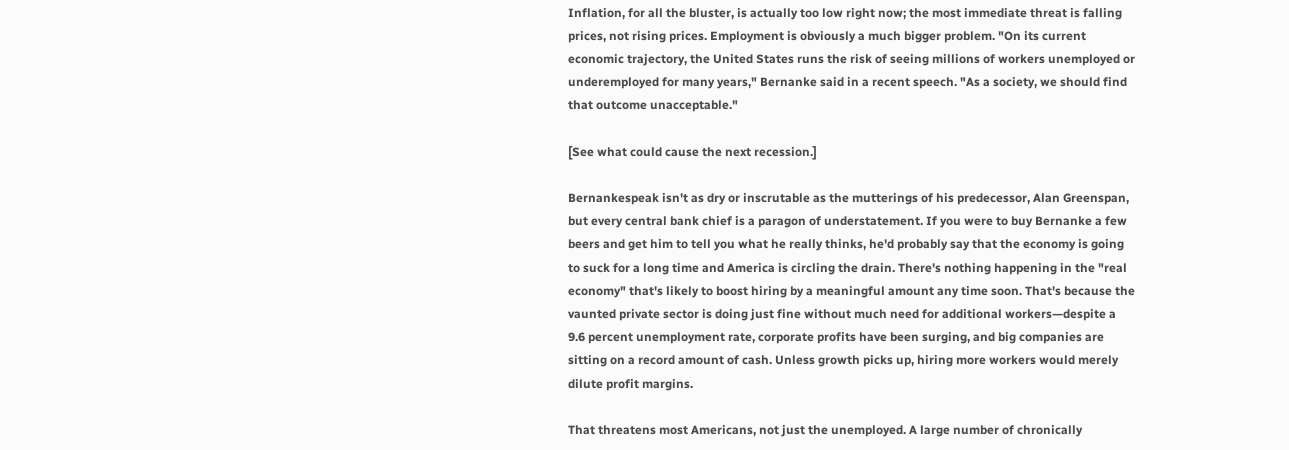Inflation, for all the bluster, is actually too low right now; the most immediate threat is falling prices, not rising prices. Employment is obviously a much bigger problem. "On its current economic trajectory, the United States runs the risk of seeing millions of workers unemployed or underemployed for many years," Bernanke said in a recent speech. "As a society, we should find that outcome unacceptable."

[See what could cause the next recession.]

Bernankespeak isn't as dry or inscrutable as the mutterings of his predecessor, Alan Greenspan, but every central bank chief is a paragon of understatement. If you were to buy Bernanke a few beers and get him to tell you what he really thinks, he'd probably say that the economy is going to suck for a long time and America is circling the drain. There's nothing happening in the "real economy" that's likely to boost hiring by a meaningful amount any time soon. That's because the vaunted private sector is doing just fine without much need for additional workers—despite a 9.6 percent unemployment rate, corporate profits have been surging, and big companies are sitting on a record amount of cash. Unless growth picks up, hiring more workers would merely dilute profit margins.

That threatens most Americans, not just the unemployed. A large number of chronically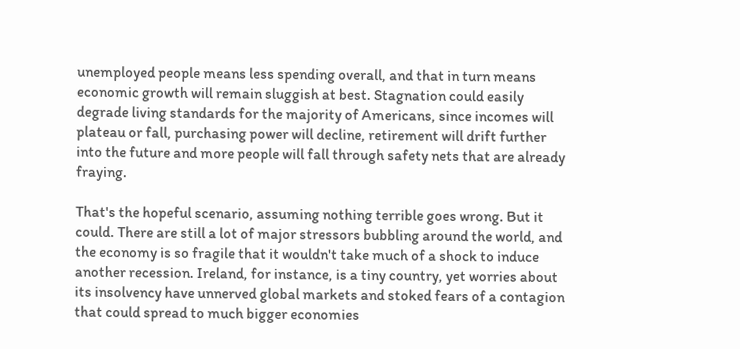unemployed people means less spending overall, and that in turn means economic growth will remain sluggish at best. Stagnation could easily degrade living standards for the majority of Americans, since incomes will plateau or fall, purchasing power will decline, retirement will drift further into the future and more people will fall through safety nets that are already fraying.

That's the hopeful scenario, assuming nothing terrible goes wrong. But it could. There are still a lot of major stressors bubbling around the world, and the economy is so fragile that it wouldn't take much of a shock to induce another recession. Ireland, for instance, is a tiny country, yet worries about its insolvency have unnerved global markets and stoked fears of a contagion that could spread to much bigger economies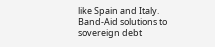like Spain and Italy. Band-Aid solutions to sovereign debt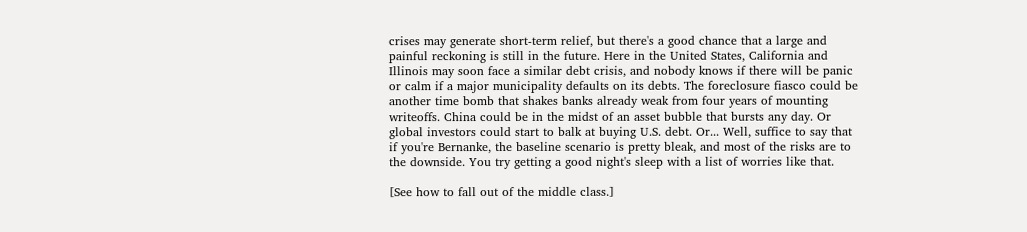crises may generate short-term relief, but there's a good chance that a large and painful reckoning is still in the future. Here in the United States, California and Illinois may soon face a similar debt crisis, and nobody knows if there will be panic or calm if a major municipality defaults on its debts. The foreclosure fiasco could be another time bomb that shakes banks already weak from four years of mounting writeoffs. China could be in the midst of an asset bubble that bursts any day. Or global investors could start to balk at buying U.S. debt. Or... Well, suffice to say that if you're Bernanke, the baseline scenario is pretty bleak, and most of the risks are to the downside. You try getting a good night's sleep with a list of worries like that.

[See how to fall out of the middle class.]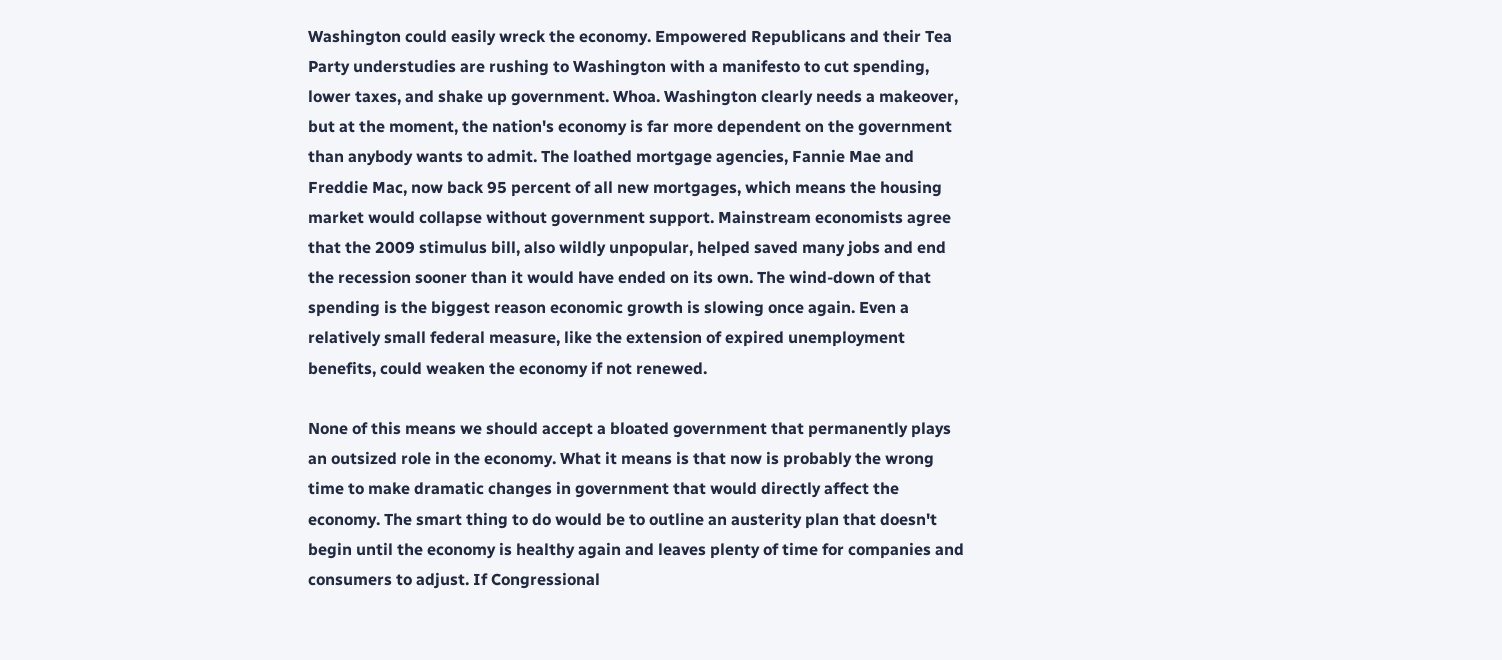Washington could easily wreck the economy. Empowered Republicans and their Tea Party understudies are rushing to Washington with a manifesto to cut spending, lower taxes, and shake up government. Whoa. Washington clearly needs a makeover, but at the moment, the nation's economy is far more dependent on the government than anybody wants to admit. The loathed mortgage agencies, Fannie Mae and Freddie Mac, now back 95 percent of all new mortgages, which means the housing market would collapse without government support. Mainstream economists agree that the 2009 stimulus bill, also wildly unpopular, helped saved many jobs and end the recession sooner than it would have ended on its own. The wind-down of that spending is the biggest reason economic growth is slowing once again. Even a relatively small federal measure, like the extension of expired unemployment benefits, could weaken the economy if not renewed.

None of this means we should accept a bloated government that permanently plays an outsized role in the economy. What it means is that now is probably the wrong time to make dramatic changes in government that would directly affect the economy. The smart thing to do would be to outline an austerity plan that doesn't begin until the economy is healthy again and leaves plenty of time for companies and consumers to adjust. If Congressional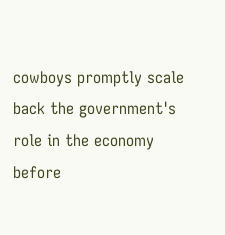cowboys promptly scale back the government's role in the economy before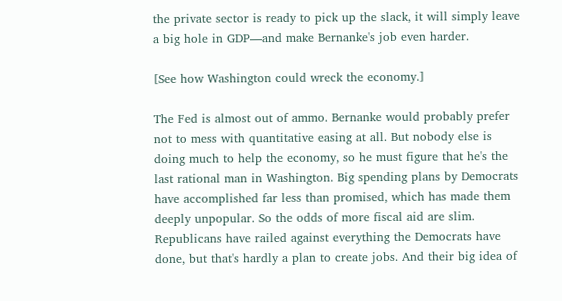the private sector is ready to pick up the slack, it will simply leave a big hole in GDP—and make Bernanke's job even harder.

[See how Washington could wreck the economy.]

The Fed is almost out of ammo. Bernanke would probably prefer not to mess with quantitative easing at all. But nobody else is doing much to help the economy, so he must figure that he's the last rational man in Washington. Big spending plans by Democrats have accomplished far less than promised, which has made them deeply unpopular. So the odds of more fiscal aid are slim. Republicans have railed against everything the Democrats have done, but that's hardly a plan to create jobs. And their big idea of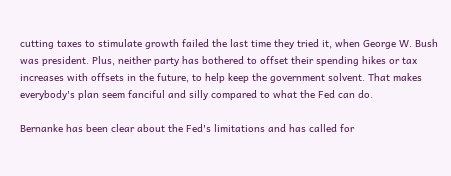cutting taxes to stimulate growth failed the last time they tried it, when George W. Bush was president. Plus, neither party has bothered to offset their spending hikes or tax increases with offsets in the future, to help keep the government solvent. That makes everybody's plan seem fanciful and silly compared to what the Fed can do.

Bernanke has been clear about the Fed's limitations and has called for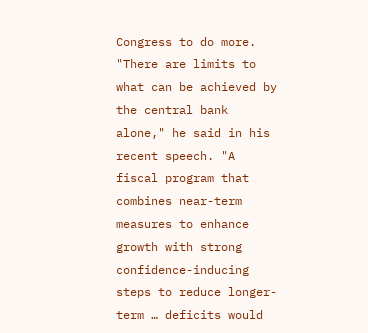Congress to do more. "There are limits to what can be achieved by the central bank alone," he said in his recent speech. "A fiscal program that combines near-term measures to enhance growth with strong confidence-inducing steps to reduce longer-term … deficits would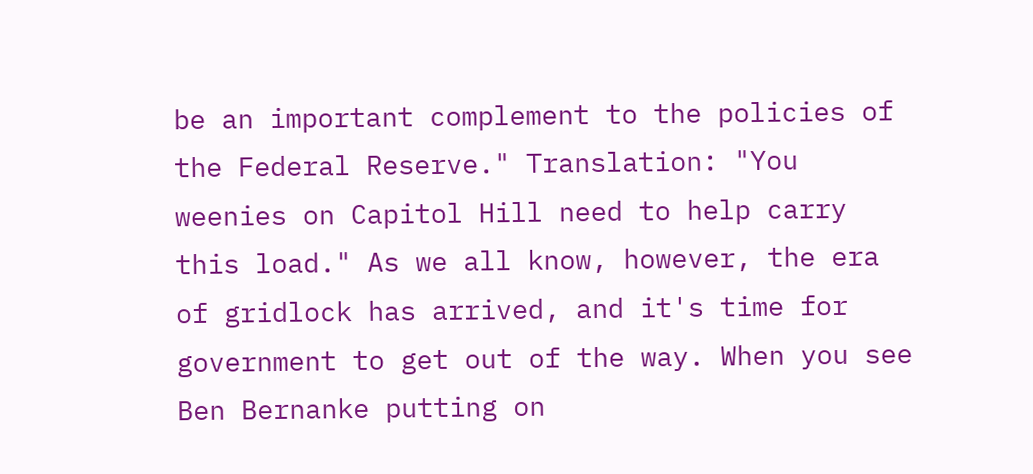be an important complement to the policies of the Federal Reserve." Translation: "You weenies on Capitol Hill need to help carry this load." As we all know, however, the era of gridlock has arrived, and it's time for government to get out of the way. When you see Ben Bernanke putting on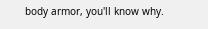body armor, you'll know why.